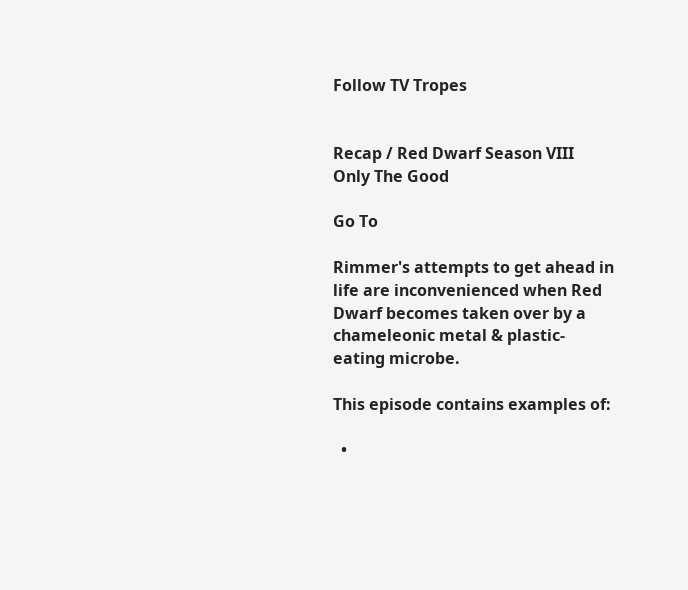Follow TV Tropes


Recap / Red Dwarf Season VIII Only The Good

Go To

Rimmer's attempts to get ahead in life are inconvenienced when Red Dwarf becomes taken over by a chameleonic metal & plastic-eating microbe.

This episode contains examples of:

  •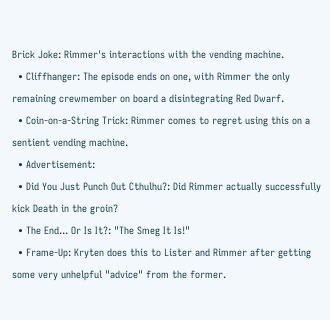Brick Joke: Rimmer's interactions with the vending machine.
  • Cliffhanger: The episode ends on one, with Rimmer the only remaining crewmember on board a disintegrating Red Dwarf.
  • Coin-on-a-String Trick: Rimmer comes to regret using this on a sentient vending machine.
  • Advertisement:
  • Did You Just Punch Out Cthulhu?: Did Rimmer actually successfully kick Death in the groin?
  • The End... Or Is It?: "The Smeg It Is!"
  • Frame-Up: Kryten does this to Lister and Rimmer after getting some very unhelpful "advice" from the former.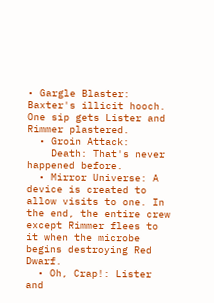• Gargle Blaster: Baxter's illicit hooch. One sip gets Lister and Rimmer plastered.
  • Groin Attack:
    Death: That's never happened before.
  • Mirror Universe: A device is created to allow visits to one. In the end, the entire crew except Rimmer flees to it when the microbe begins destroying Red Dwarf.
  • Oh, Crap!: Lister and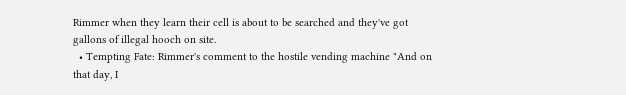Rimmer when they learn their cell is about to be searched and they've got gallons of illegal hooch on site.
  • Tempting Fate: Rimmer's comment to the hostile vending machine "And on that day, I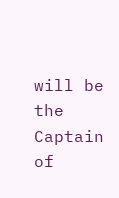will be the Captain of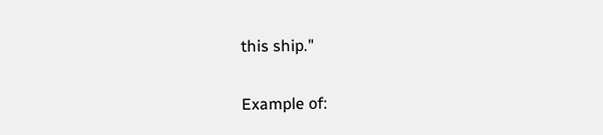this ship."

Example of: